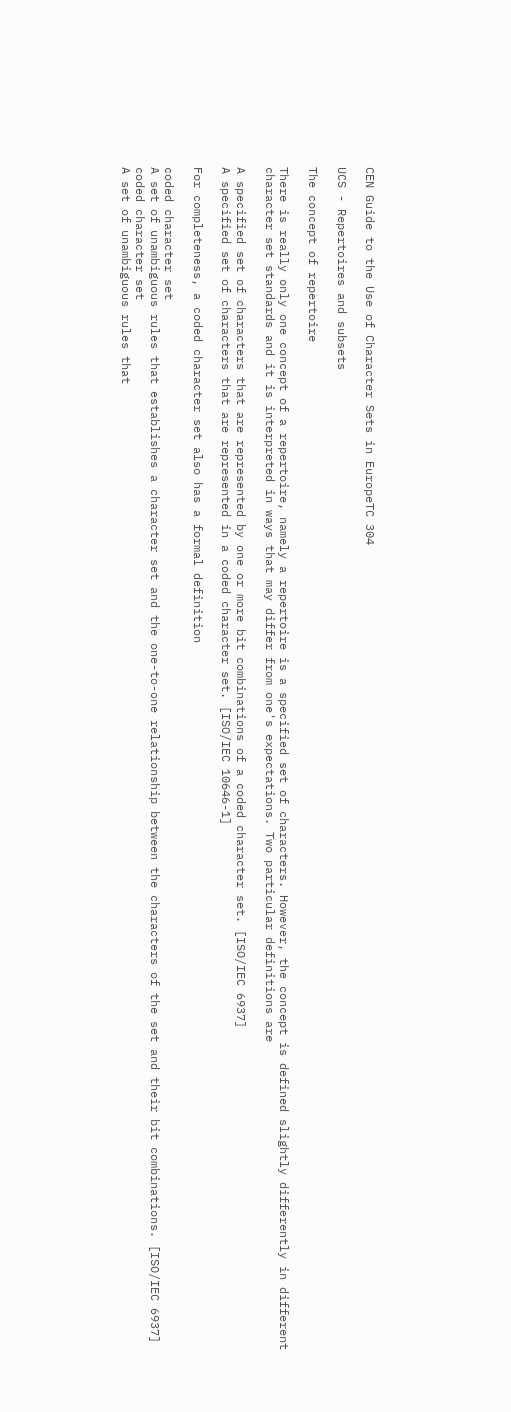CEN Guide to the Use of Character Sets in EuropeTC 304

UCS - Repertoires and subsets

The concept of repertoire

There is really only one concept of a repertoire, namely a repertoire is a specified set of characters. However, the concept is defined slightly differently in different character set standards and it is interpreted in ways that may differ from one's expectations. Two particular definitions are

A specified set of characters that are represented by one or more bit combinations of a coded character set. [ISO/IEC 6937]
A specified set of characters that are represented in a coded character set. [ISO/IEC 10646-1]

For completeness, a coded character set also has a formal definition

coded character set
A set of unambiguous rules that establishes a character set and the one-to-one relationship between the characters of the set and their bit combinations. [ISO/IEC 6937]
coded character set
A set of unambiguous rules that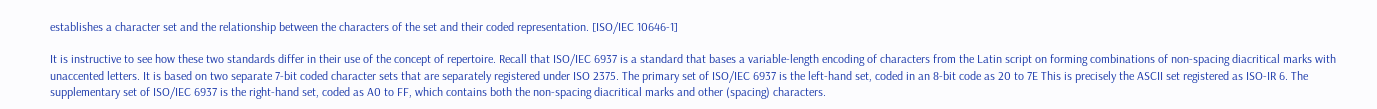establishes a character set and the relationship between the characters of the set and their coded representation. [ISO/IEC 10646-1]

It is instructive to see how these two standards differ in their use of the concept of repertoire. Recall that ISO/IEC 6937 is a standard that bases a variable-length encoding of characters from the Latin script on forming combinations of non-spacing diacritical marks with unaccented letters. It is based on two separate 7-bit coded character sets that are separately registered under ISO 2375. The primary set of ISO/IEC 6937 is the left-hand set, coded in an 8-bit code as 20 to 7E This is precisely the ASCII set registered as ISO-IR 6. The supplementary set of ISO/IEC 6937 is the right-hand set, coded as A0 to FF, which contains both the non-spacing diacritical marks and other (spacing) characters.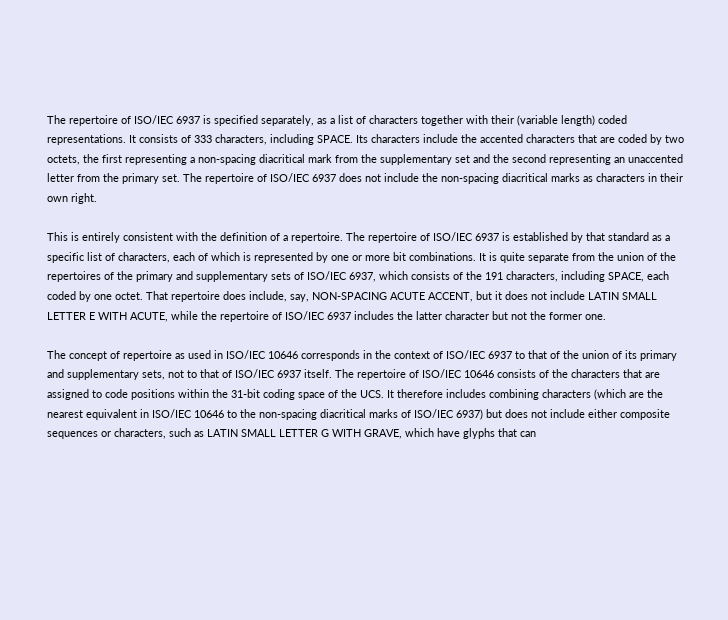The repertoire of ISO/IEC 6937 is specified separately, as a list of characters together with their (variable length) coded representations. It consists of 333 characters, including SPACE. Its characters include the accented characters that are coded by two octets, the first representing a non-spacing diacritical mark from the supplementary set and the second representing an unaccented letter from the primary set. The repertoire of ISO/IEC 6937 does not include the non-spacing diacritical marks as characters in their own right.

This is entirely consistent with the definition of a repertoire. The repertoire of ISO/IEC 6937 is established by that standard as a specific list of characters, each of which is represented by one or more bit combinations. It is quite separate from the union of the repertoires of the primary and supplementary sets of ISO/IEC 6937, which consists of the 191 characters, including SPACE, each coded by one octet. That repertoire does include, say, NON-SPACING ACUTE ACCENT, but it does not include LATIN SMALL LETTER E WITH ACUTE, while the repertoire of ISO/IEC 6937 includes the latter character but not the former one.

The concept of repertoire as used in ISO/IEC 10646 corresponds in the context of ISO/IEC 6937 to that of the union of its primary and supplementary sets, not to that of ISO/IEC 6937 itself. The repertoire of ISO/IEC 10646 consists of the characters that are assigned to code positions within the 31-bit coding space of the UCS. It therefore includes combining characters (which are the nearest equivalent in ISO/IEC 10646 to the non-spacing diacritical marks of ISO/IEC 6937) but does not include either composite sequences or characters, such as LATIN SMALL LETTER G WITH GRAVE, which have glyphs that can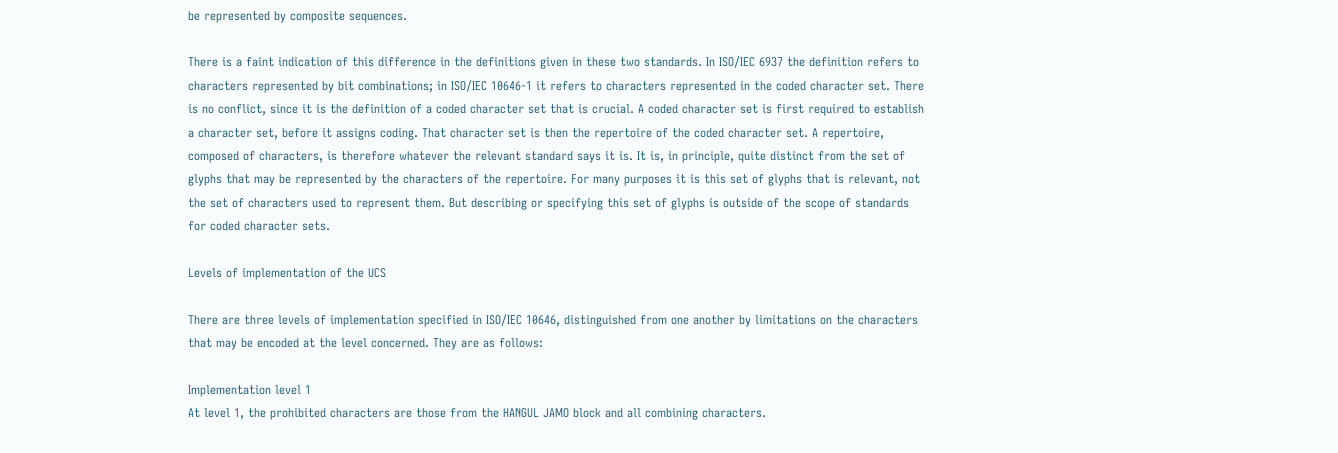be represented by composite sequences.

There is a faint indication of this difference in the definitions given in these two standards. In ISO/IEC 6937 the definition refers to characters represented by bit combinations; in ISO/IEC 10646-1 it refers to characters represented in the coded character set. There is no conflict, since it is the definition of a coded character set that is crucial. A coded character set is first required to establish a character set, before it assigns coding. That character set is then the repertoire of the coded character set. A repertoire, composed of characters, is therefore whatever the relevant standard says it is. It is, in principle, quite distinct from the set of glyphs that may be represented by the characters of the repertoire. For many purposes it is this set of glyphs that is relevant, not the set of characters used to represent them. But describing or specifying this set of glyphs is outside of the scope of standards for coded character sets.

Levels of implementation of the UCS

There are three levels of implementation specified in ISO/IEC 10646, distinguished from one another by limitations on the characters that may be encoded at the level concerned. They are as follows:

Implementation level 1
At level 1, the prohibited characters are those from the HANGUL JAMO block and all combining characters.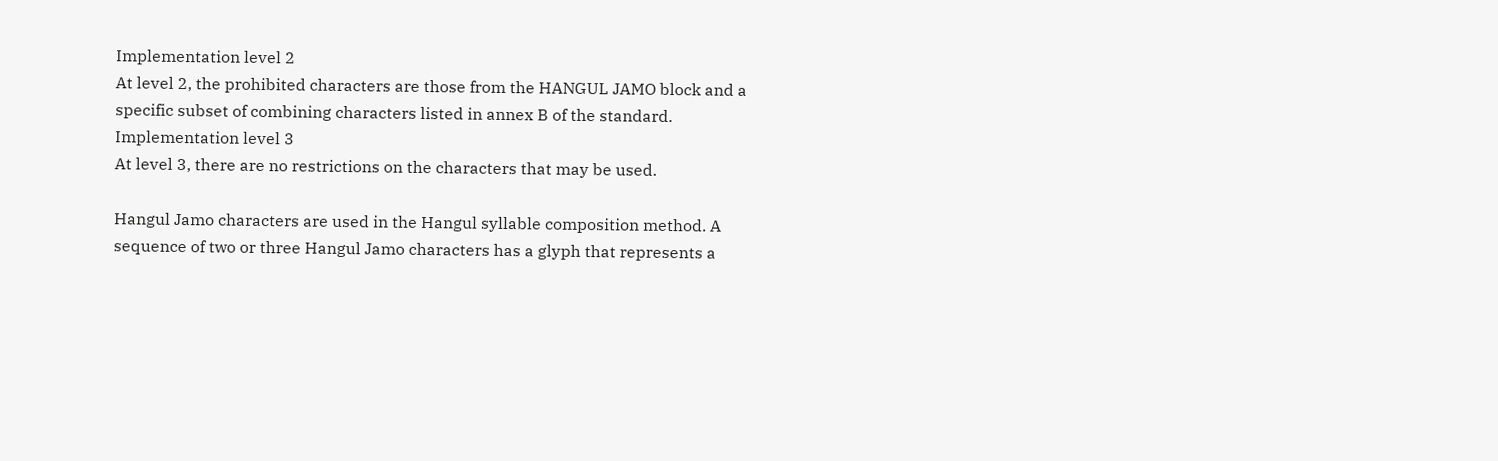Implementation level 2
At level 2, the prohibited characters are those from the HANGUL JAMO block and a specific subset of combining characters listed in annex B of the standard.
Implementation level 3
At level 3, there are no restrictions on the characters that may be used.

Hangul Jamo characters are used in the Hangul syllable composition method. A sequence of two or three Hangul Jamo characters has a glyph that represents a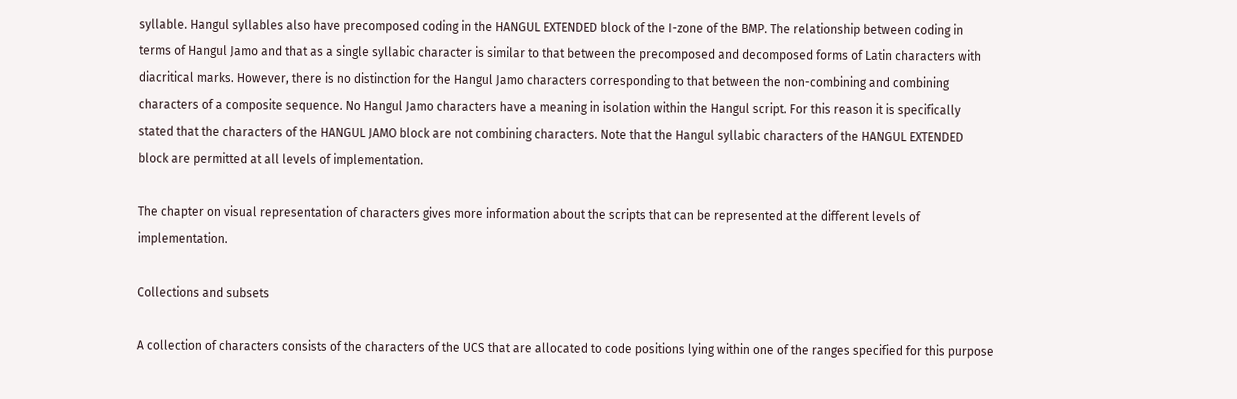syllable. Hangul syllables also have precomposed coding in the HANGUL EXTENDED block of the I-zone of the BMP. The relationship between coding in terms of Hangul Jamo and that as a single syllabic character is similar to that between the precomposed and decomposed forms of Latin characters with diacritical marks. However, there is no distinction for the Hangul Jamo characters corresponding to that between the non-combining and combining characters of a composite sequence. No Hangul Jamo characters have a meaning in isolation within the Hangul script. For this reason it is specifically stated that the characters of the HANGUL JAMO block are not combining characters. Note that the Hangul syllabic characters of the HANGUL EXTENDED block are permitted at all levels of implementation.

The chapter on visual representation of characters gives more information about the scripts that can be represented at the different levels of implementation.

Collections and subsets

A collection of characters consists of the characters of the UCS that are allocated to code positions lying within one of the ranges specified for this purpose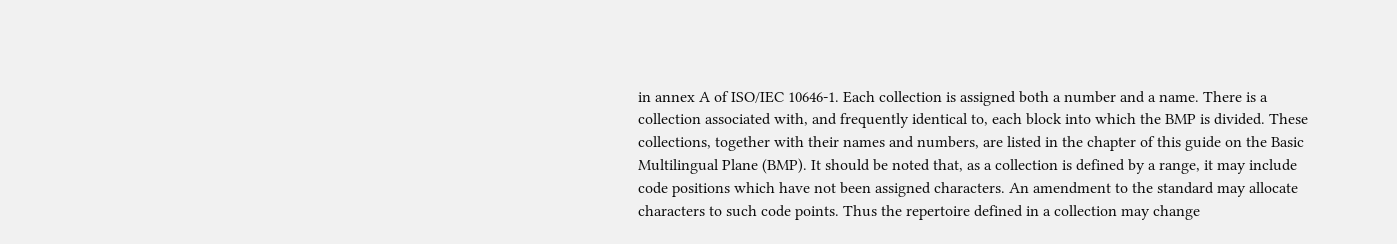in annex A of ISO/IEC 10646-1. Each collection is assigned both a number and a name. There is a collection associated with, and frequently identical to, each block into which the BMP is divided. These collections, together with their names and numbers, are listed in the chapter of this guide on the Basic Multilingual Plane (BMP). It should be noted that, as a collection is defined by a range, it may include code positions which have not been assigned characters. An amendment to the standard may allocate characters to such code points. Thus the repertoire defined in a collection may change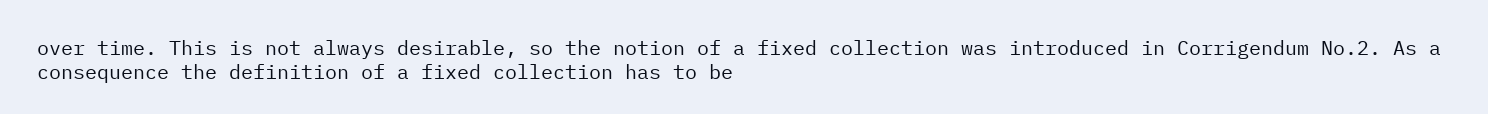over time. This is not always desirable, so the notion of a fixed collection was introduced in Corrigendum No.2. As a consequence the definition of a fixed collection has to be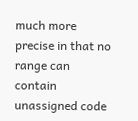much more precise in that no range can contain unassigned code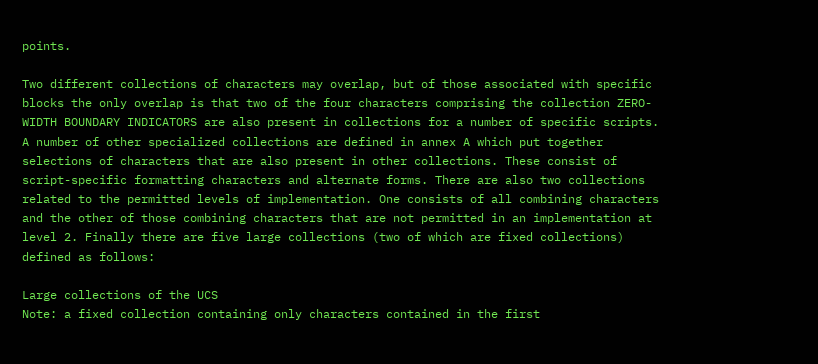points.

Two different collections of characters may overlap, but of those associated with specific blocks the only overlap is that two of the four characters comprising the collection ZERO-WIDTH BOUNDARY INDICATORS are also present in collections for a number of specific scripts. A number of other specialized collections are defined in annex A which put together selections of characters that are also present in other collections. These consist of script-specific formatting characters and alternate forms. There are also two collections related to the permitted levels of implementation. One consists of all combining characters and the other of those combining characters that are not permitted in an implementation at level 2. Finally there are five large collections (two of which are fixed collections) defined as follows:

Large collections of the UCS
Note: a fixed collection containing only characters contained in the first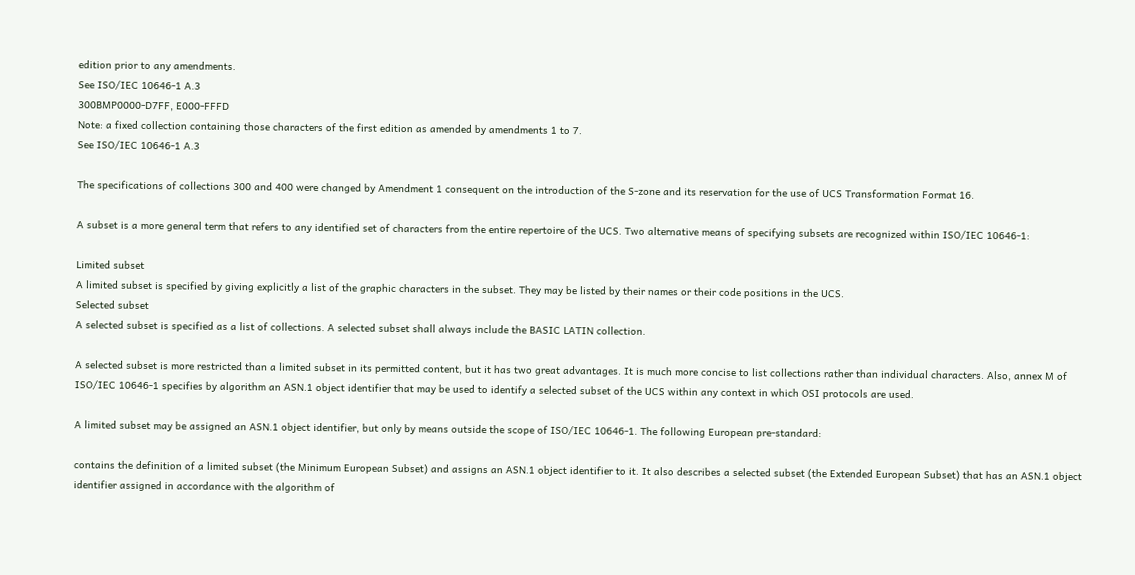edition prior to any amendments.
See ISO/IEC 10646-1 A.3
300BMP0000-D7FF, E000-FFFD
Note: a fixed collection containing those characters of the first edition as amended by amendments 1 to 7.
See ISO/IEC 10646-1 A.3

The specifications of collections 300 and 400 were changed by Amendment 1 consequent on the introduction of the S-zone and its reservation for the use of UCS Transformation Format 16.

A subset is a more general term that refers to any identified set of characters from the entire repertoire of the UCS. Two alternative means of specifying subsets are recognized within ISO/IEC 10646-1:

Limited subset
A limited subset is specified by giving explicitly a list of the graphic characters in the subset. They may be listed by their names or their code positions in the UCS.
Selected subset
A selected subset is specified as a list of collections. A selected subset shall always include the BASIC LATIN collection.

A selected subset is more restricted than a limited subset in its permitted content, but it has two great advantages. It is much more concise to list collections rather than individual characters. Also, annex M of ISO/IEC 10646-1 specifies by algorithm an ASN.1 object identifier that may be used to identify a selected subset of the UCS within any context in which OSI protocols are used.

A limited subset may be assigned an ASN.1 object identifier, but only by means outside the scope of ISO/IEC 10646-1. The following European pre-standard:

contains the definition of a limited subset (the Minimum European Subset) and assigns an ASN.1 object identifier to it. It also describes a selected subset (the Extended European Subset) that has an ASN.1 object identifier assigned in accordance with the algorithm of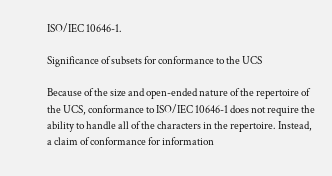ISO/IEC 10646-1.

Significance of subsets for conformance to the UCS

Because of the size and open-ended nature of the repertoire of the UCS, conformance to ISO/IEC 10646-1 does not require the ability to handle all of the characters in the repertoire. Instead, a claim of conformance for information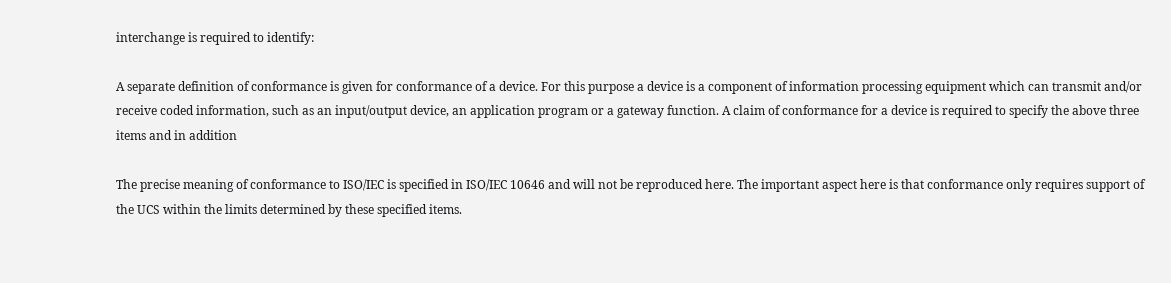interchange is required to identify:

A separate definition of conformance is given for conformance of a device. For this purpose a device is a component of information processing equipment which can transmit and/or receive coded information, such as an input/output device, an application program or a gateway function. A claim of conformance for a device is required to specify the above three items and in addition

The precise meaning of conformance to ISO/IEC is specified in ISO/IEC 10646 and will not be reproduced here. The important aspect here is that conformance only requires support of the UCS within the limits determined by these specified items.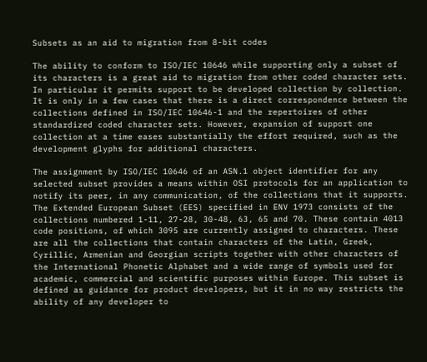Subsets as an aid to migration from 8-bit codes

The ability to conform to ISO/IEC 10646 while supporting only a subset of its characters is a great aid to migration from other coded character sets. In particular it permits support to be developed collection by collection. It is only in a few cases that there is a direct correspondence between the collections defined in ISO/IEC 10646-1 and the repertoires of other standardized coded character sets. However, expansion of support one collection at a time eases substantially the effort required, such as the development glyphs for additional characters.

The assignment by ISO/IEC 10646 of an ASN.1 object identifier for any selected subset provides a means within OSI protocols for an application to notify its peer, in any communication, of the collections that it supports. The Extended European Subset (EES) specified in ENV 1973 consists of the collections numbered 1-11, 27-28, 30-48, 63, 65 and 70. These contain 4013 code positions, of which 3095 are currently assigned to characters. These are all the collections that contain characters of the Latin, Greek, Cyrillic, Armenian and Georgian scripts together with other characters of the International Phonetic Alphabet and a wide range of symbols used for academic, commercial and scientific purposes within Europe. This subset is defined as guidance for product developers, but it in no way restricts the ability of any developer to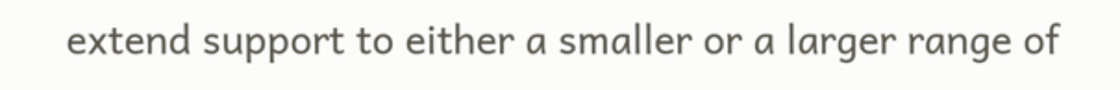extend support to either a smaller or a larger range of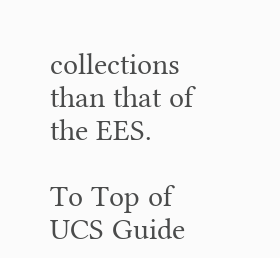collections than that of the EES.

To Top of UCS Guide